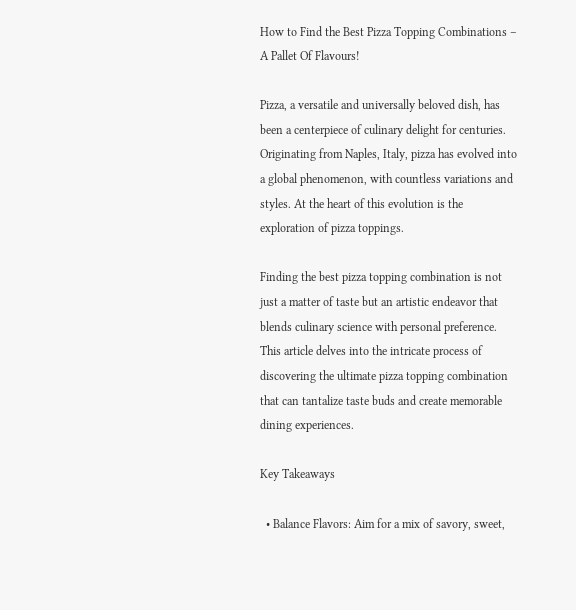How to Find the Best Pizza Topping Combinations – A Pallet Of Flavours!

Pizza, a versatile and universally beloved dish, has been a centerpiece of culinary delight for centuries. Originating from Naples, Italy, pizza has evolved into a global phenomenon, with countless variations and styles. At the heart of this evolution is the exploration of pizza toppings.

Finding the best pizza topping combination is not just a matter of taste but an artistic endeavor that blends culinary science with personal preference. This article delves into the intricate process of discovering the ultimate pizza topping combination that can tantalize taste buds and create memorable dining experiences.

Key Takeaways

  • Balance Flavors: Aim for a mix of savory, sweet,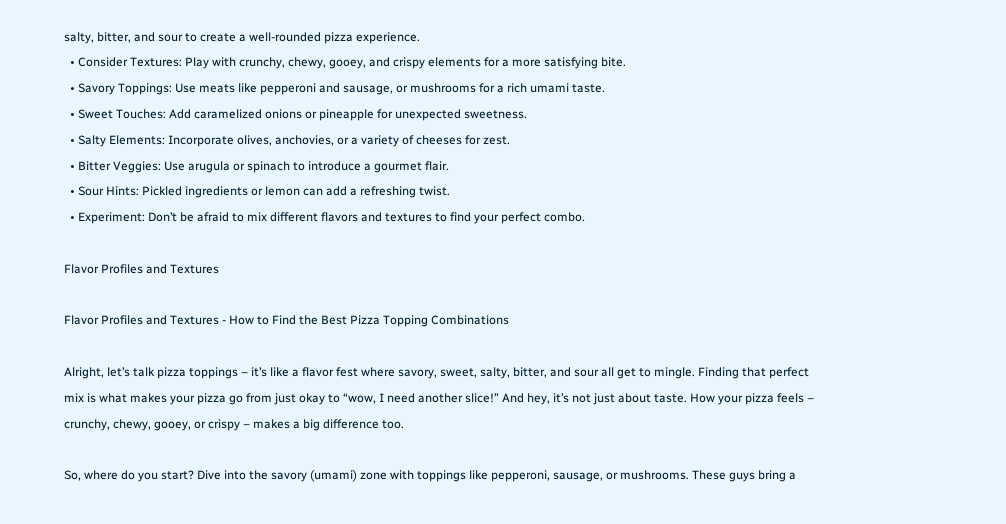salty, bitter, and sour to create a well-rounded pizza experience.
  • Consider Textures: Play with crunchy, chewy, gooey, and crispy elements for a more satisfying bite.
  • Savory Toppings: Use meats like pepperoni and sausage, or mushrooms for a rich umami taste.
  • Sweet Touches: Add caramelized onions or pineapple for unexpected sweetness.
  • Salty Elements: Incorporate olives, anchovies, or a variety of cheeses for zest.
  • Bitter Veggies: Use arugula or spinach to introduce a gourmet flair.
  • Sour Hints: Pickled ingredients or lemon can add a refreshing twist.
  • Experiment: Don’t be afraid to mix different flavors and textures to find your perfect combo.

Flavor Profiles and Textures

Flavor Profiles and Textures - How to Find the Best Pizza Topping Combinations

Alright, let’s talk pizza toppings – it’s like a flavor fest where savory, sweet, salty, bitter, and sour all get to mingle. Finding that perfect mix is what makes your pizza go from just okay to “wow, I need another slice!” And hey, it’s not just about taste. How your pizza feels – crunchy, chewy, gooey, or crispy – makes a big difference too.

So, where do you start? Dive into the savory (umami) zone with toppings like pepperoni, sausage, or mushrooms. These guys bring a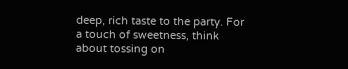deep, rich taste to the party. For a touch of sweetness, think about tossing on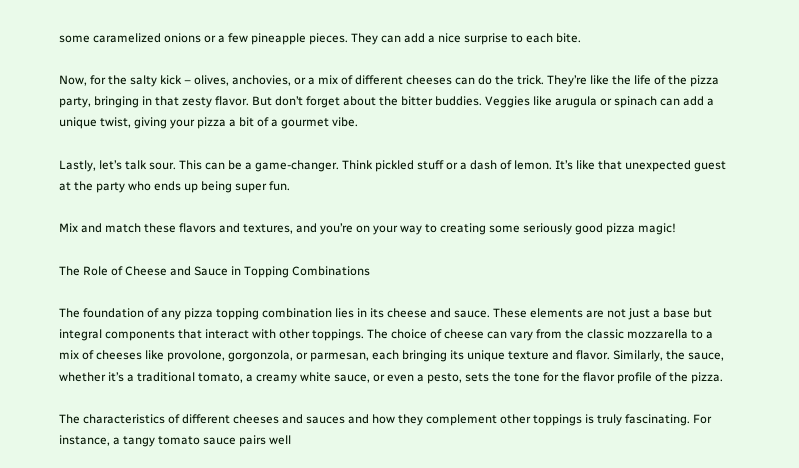some caramelized onions or a few pineapple pieces. They can add a nice surprise to each bite.

Now, for the salty kick – olives, anchovies, or a mix of different cheeses can do the trick. They’re like the life of the pizza party, bringing in that zesty flavor. But don’t forget about the bitter buddies. Veggies like arugula or spinach can add a unique twist, giving your pizza a bit of a gourmet vibe.

Lastly, let’s talk sour. This can be a game-changer. Think pickled stuff or a dash of lemon. It’s like that unexpected guest at the party who ends up being super fun.

Mix and match these flavors and textures, and you’re on your way to creating some seriously good pizza magic!

The Role of Cheese and Sauce in Topping Combinations

The foundation of any pizza topping combination lies in its cheese and sauce. These elements are not just a base but integral components that interact with other toppings. The choice of cheese can vary from the classic mozzarella to a mix of cheeses like provolone, gorgonzola, or parmesan, each bringing its unique texture and flavor. Similarly, the sauce, whether it’s a traditional tomato, a creamy white sauce, or even a pesto, sets the tone for the flavor profile of the pizza.

The characteristics of different cheeses and sauces and how they complement other toppings is truly fascinating. For instance, a tangy tomato sauce pairs well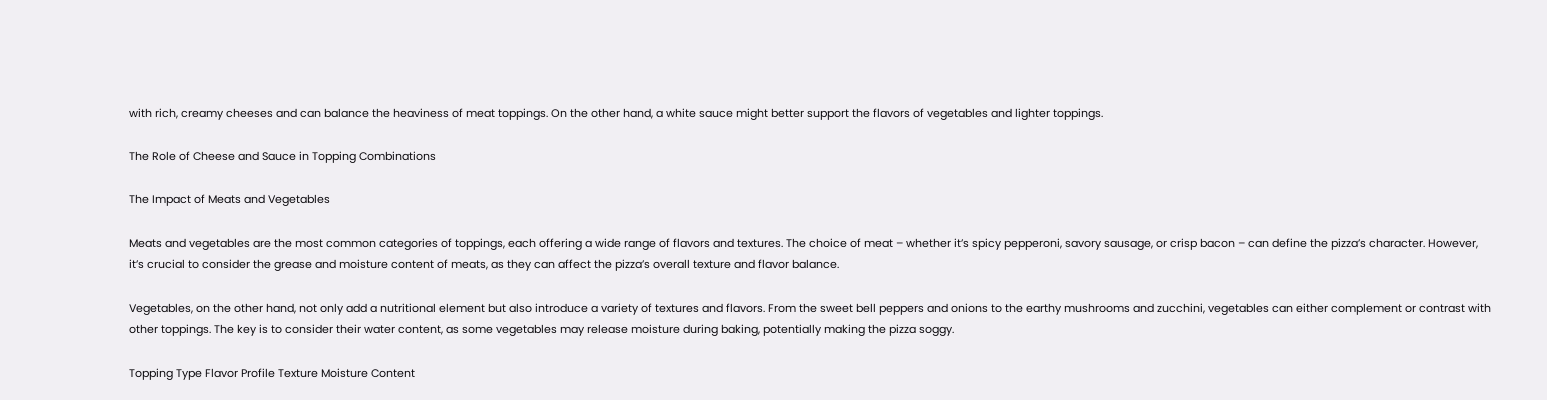with rich, creamy cheeses and can balance the heaviness of meat toppings. On the other hand, a white sauce might better support the flavors of vegetables and lighter toppings.

The Role of Cheese and Sauce in Topping Combinations

The Impact of Meats and Vegetables

Meats and vegetables are the most common categories of toppings, each offering a wide range of flavors and textures. The choice of meat – whether it’s spicy pepperoni, savory sausage, or crisp bacon – can define the pizza’s character. However, it’s crucial to consider the grease and moisture content of meats, as they can affect the pizza’s overall texture and flavor balance.

Vegetables, on the other hand, not only add a nutritional element but also introduce a variety of textures and flavors. From the sweet bell peppers and onions to the earthy mushrooms and zucchini, vegetables can either complement or contrast with other toppings. The key is to consider their water content, as some vegetables may release moisture during baking, potentially making the pizza soggy.

Topping Type Flavor Profile Texture Moisture Content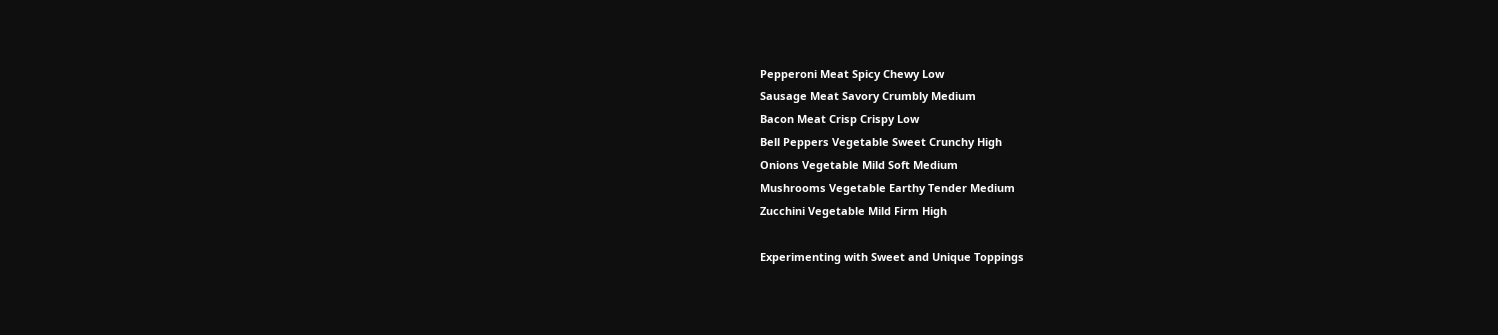Pepperoni Meat Spicy Chewy Low
Sausage Meat Savory Crumbly Medium
Bacon Meat Crisp Crispy Low
Bell Peppers Vegetable Sweet Crunchy High
Onions Vegetable Mild Soft Medium
Mushrooms Vegetable Earthy Tender Medium
Zucchini Vegetable Mild Firm High

Experimenting with Sweet and Unique Toppings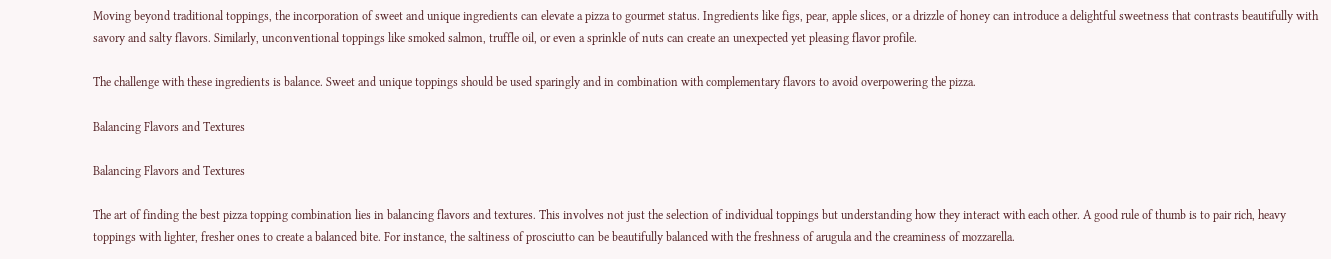Moving beyond traditional toppings, the incorporation of sweet and unique ingredients can elevate a pizza to gourmet status. Ingredients like figs, pear, apple slices, or a drizzle of honey can introduce a delightful sweetness that contrasts beautifully with savory and salty flavors. Similarly, unconventional toppings like smoked salmon, truffle oil, or even a sprinkle of nuts can create an unexpected yet pleasing flavor profile.

The challenge with these ingredients is balance. Sweet and unique toppings should be used sparingly and in combination with complementary flavors to avoid overpowering the pizza.

Balancing Flavors and Textures

Balancing Flavors and Textures

The art of finding the best pizza topping combination lies in balancing flavors and textures. This involves not just the selection of individual toppings but understanding how they interact with each other. A good rule of thumb is to pair rich, heavy toppings with lighter, fresher ones to create a balanced bite. For instance, the saltiness of prosciutto can be beautifully balanced with the freshness of arugula and the creaminess of mozzarella.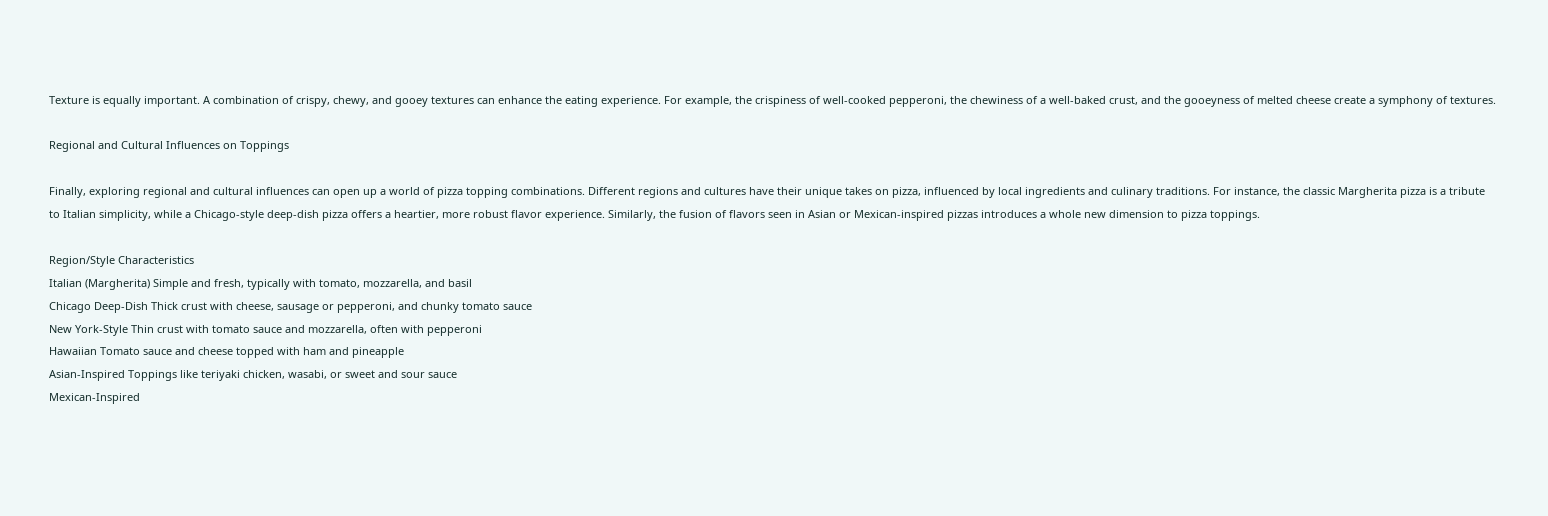Texture is equally important. A combination of crispy, chewy, and gooey textures can enhance the eating experience. For example, the crispiness of well-cooked pepperoni, the chewiness of a well-baked crust, and the gooeyness of melted cheese create a symphony of textures.

Regional and Cultural Influences on Toppings

Finally, exploring regional and cultural influences can open up a world of pizza topping combinations. Different regions and cultures have their unique takes on pizza, influenced by local ingredients and culinary traditions. For instance, the classic Margherita pizza is a tribute to Italian simplicity, while a Chicago-style deep-dish pizza offers a heartier, more robust flavor experience. Similarly, the fusion of flavors seen in Asian or Mexican-inspired pizzas introduces a whole new dimension to pizza toppings.

Region/Style Characteristics
Italian (Margherita) Simple and fresh, typically with tomato, mozzarella, and basil
Chicago Deep-Dish Thick crust with cheese, sausage or pepperoni, and chunky tomato sauce
New York-Style Thin crust with tomato sauce and mozzarella, often with pepperoni
Hawaiian Tomato sauce and cheese topped with ham and pineapple
Asian-Inspired Toppings like teriyaki chicken, wasabi, or sweet and sour sauce
Mexican-Inspired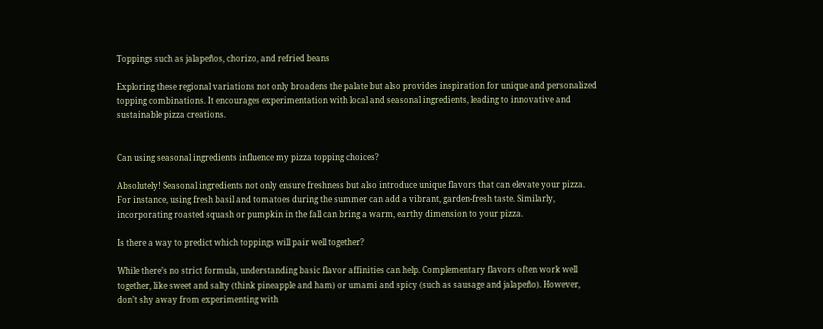Toppings such as jalapeños, chorizo, and refried beans

Exploring these regional variations not only broadens the palate but also provides inspiration for unique and personalized topping combinations. It encourages experimentation with local and seasonal ingredients, leading to innovative and sustainable pizza creations.


Can using seasonal ingredients influence my pizza topping choices?

Absolutely! Seasonal ingredients not only ensure freshness but also introduce unique flavors that can elevate your pizza. For instance, using fresh basil and tomatoes during the summer can add a vibrant, garden-fresh taste. Similarly, incorporating roasted squash or pumpkin in the fall can bring a warm, earthy dimension to your pizza.

Is there a way to predict which toppings will pair well together?

While there’s no strict formula, understanding basic flavor affinities can help. Complementary flavors often work well together, like sweet and salty (think pineapple and ham) or umami and spicy (such as sausage and jalapeño). However, don’t shy away from experimenting with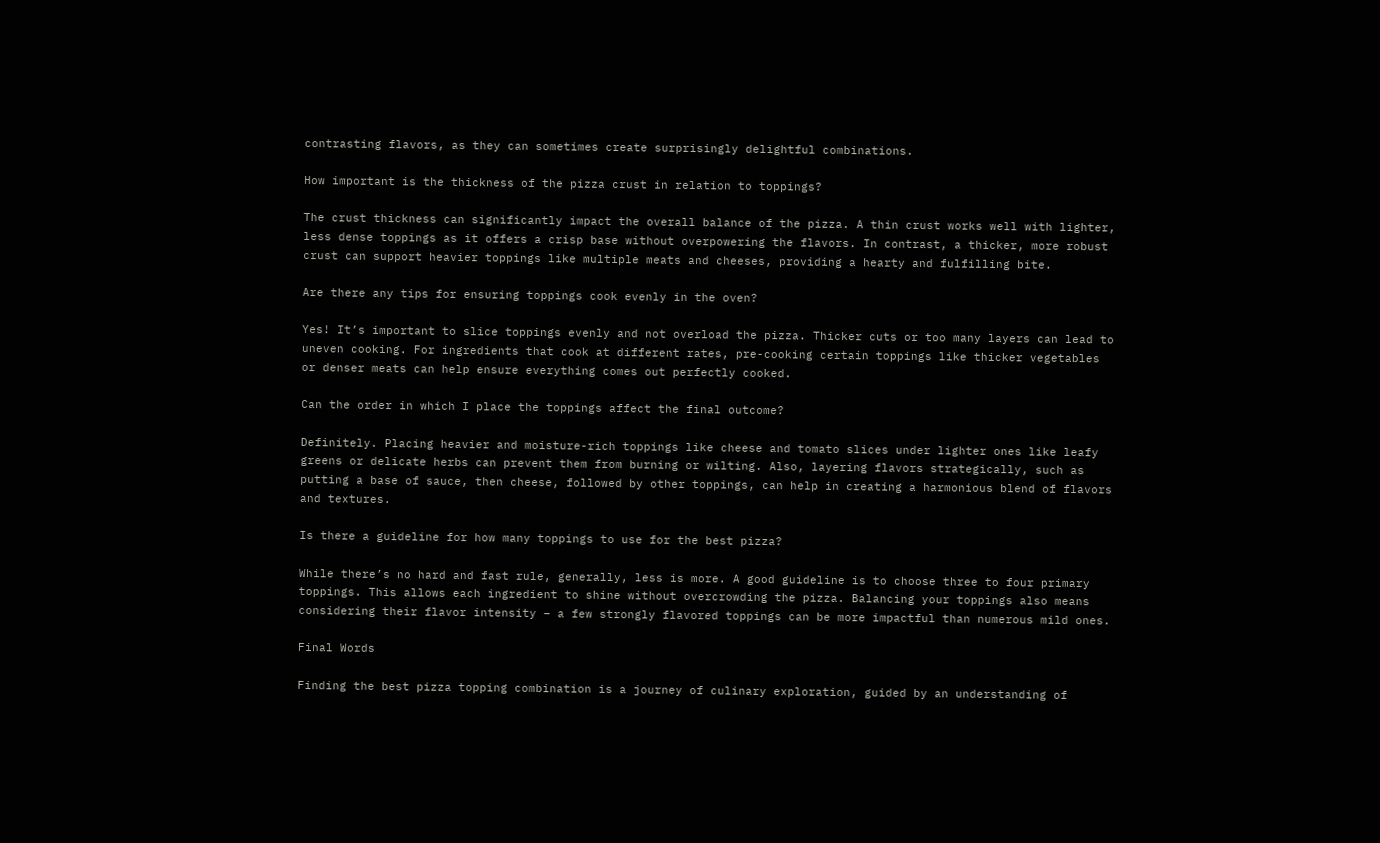contrasting flavors, as they can sometimes create surprisingly delightful combinations.

How important is the thickness of the pizza crust in relation to toppings?

The crust thickness can significantly impact the overall balance of the pizza. A thin crust works well with lighter, less dense toppings as it offers a crisp base without overpowering the flavors. In contrast, a thicker, more robust crust can support heavier toppings like multiple meats and cheeses, providing a hearty and fulfilling bite.

Are there any tips for ensuring toppings cook evenly in the oven?

Yes! It’s important to slice toppings evenly and not overload the pizza. Thicker cuts or too many layers can lead to uneven cooking. For ingredients that cook at different rates, pre-cooking certain toppings like thicker vegetables or denser meats can help ensure everything comes out perfectly cooked.

Can the order in which I place the toppings affect the final outcome?

Definitely. Placing heavier and moisture-rich toppings like cheese and tomato slices under lighter ones like leafy greens or delicate herbs can prevent them from burning or wilting. Also, layering flavors strategically, such as putting a base of sauce, then cheese, followed by other toppings, can help in creating a harmonious blend of flavors and textures.

Is there a guideline for how many toppings to use for the best pizza?

While there’s no hard and fast rule, generally, less is more. A good guideline is to choose three to four primary toppings. This allows each ingredient to shine without overcrowding the pizza. Balancing your toppings also means considering their flavor intensity – a few strongly flavored toppings can be more impactful than numerous mild ones.

Final Words

Finding the best pizza topping combination is a journey of culinary exploration, guided by an understanding of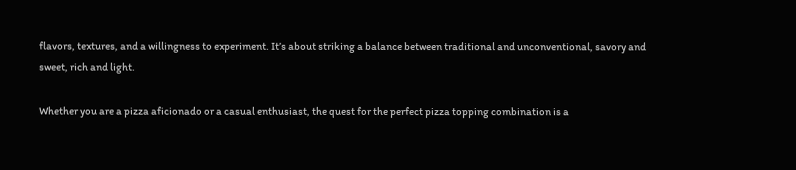flavors, textures, and a willingness to experiment. It’s about striking a balance between traditional and unconventional, savory and sweet, rich and light.

Whether you are a pizza aficionado or a casual enthusiast, the quest for the perfect pizza topping combination is a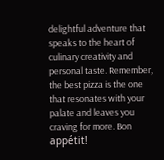delightful adventure that speaks to the heart of culinary creativity and personal taste. Remember, the best pizza is the one that resonates with your palate and leaves you craving for more. Bon appétit!